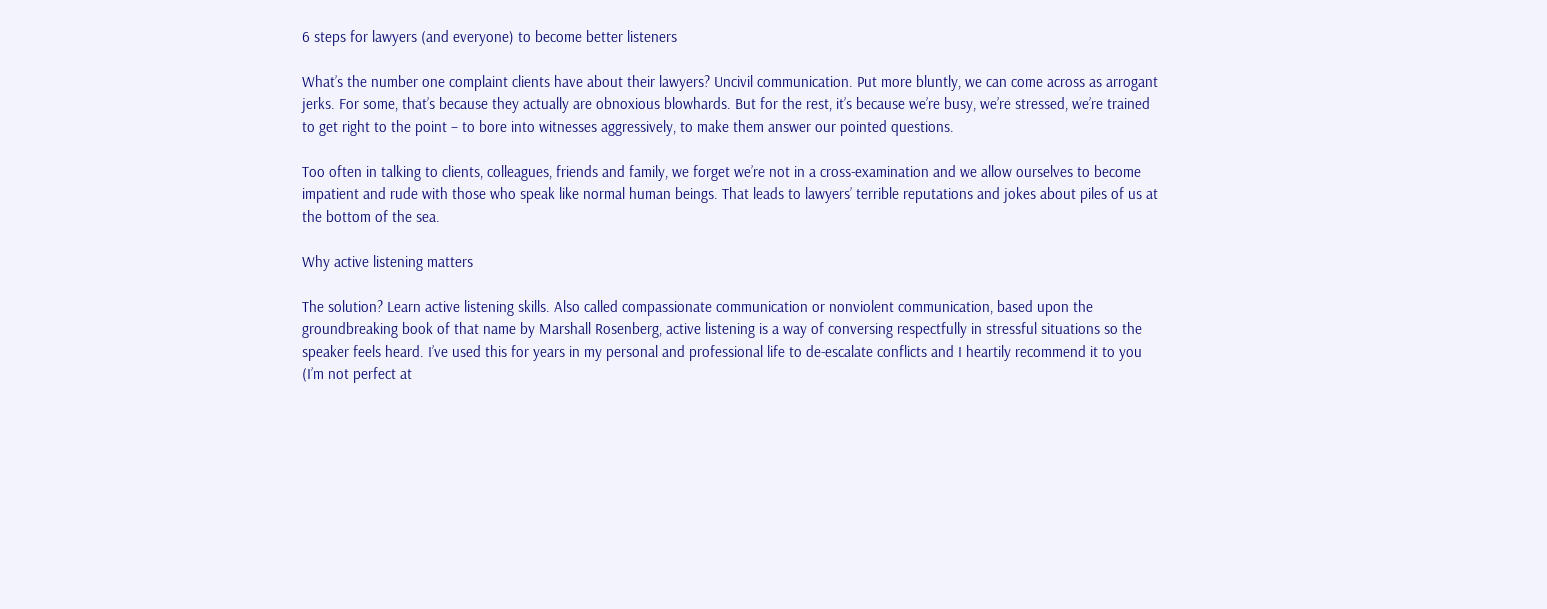6 steps for lawyers (and everyone) to become better listeners

What’s the number one complaint clients have about their lawyers? Uncivil communication. Put more bluntly, we can come across as arrogant jerks. For some, that’s because they actually are obnoxious blowhards. But for the rest, it’s because we’re busy, we’re stressed, we’re trained to get right to the point – to bore into witnesses aggressively, to make them answer our pointed questions.

Too often in talking to clients, colleagues, friends and family, we forget we’re not in a cross-examination and we allow ourselves to become impatient and rude with those who speak like normal human beings. That leads to lawyers’ terrible reputations and jokes about piles of us at the bottom of the sea.

Why active listening matters

The solution? Learn active listening skills. Also called compassionate communication or nonviolent communication, based upon the groundbreaking book of that name by Marshall Rosenberg, active listening is a way of conversing respectfully in stressful situations so the speaker feels heard. I’ve used this for years in my personal and professional life to de-escalate conflicts and I heartily recommend it to you (I’m not perfect at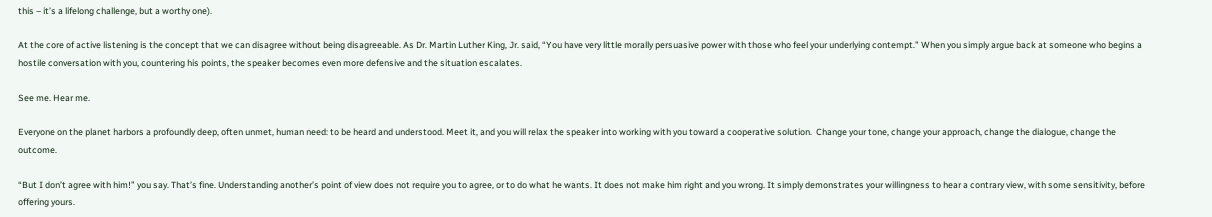this – it’s a lifelong challenge, but a worthy one).

At the core of active listening is the concept that we can disagree without being disagreeable. As Dr. Martin Luther King, Jr. said, “You have very little morally persuasive power with those who feel your underlying contempt.” When you simply argue back at someone who begins a hostile conversation with you, countering his points, the speaker becomes even more defensive and the situation escalates.

See me. Hear me.

Everyone on the planet harbors a profoundly deep, often unmet, human need: to be heard and understood. Meet it, and you will relax the speaker into working with you toward a cooperative solution.  Change your tone, change your approach, change the dialogue, change the outcome.

“But I don’t agree with him!” you say. That’s fine. Understanding another’s point of view does not require you to agree, or to do what he wants. It does not make him right and you wrong. It simply demonstrates your willingness to hear a contrary view, with some sensitivity, before offering yours.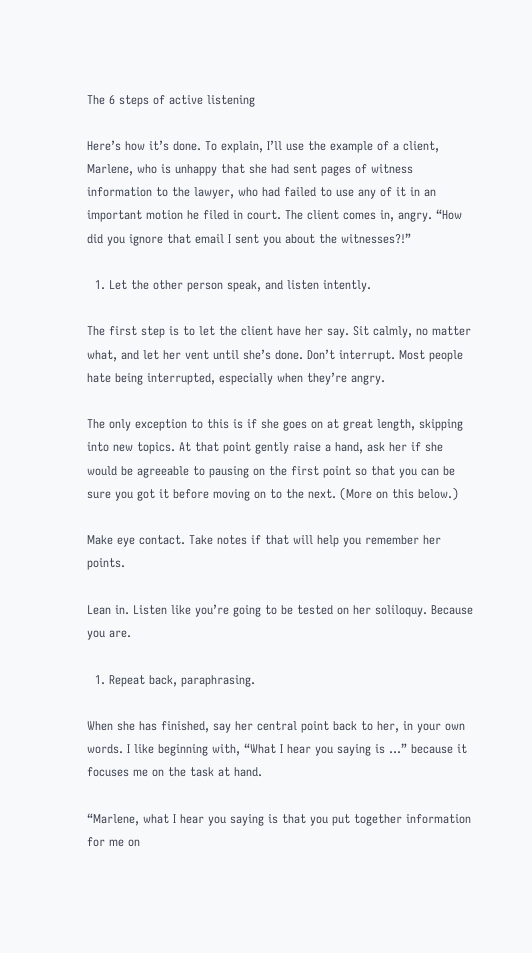The 6 steps of active listening

Here’s how it’s done. To explain, I’ll use the example of a client, Marlene, who is unhappy that she had sent pages of witness information to the lawyer, who had failed to use any of it in an important motion he filed in court. The client comes in, angry. “How did you ignore that email I sent you about the witnesses?!”

  1. Let the other person speak, and listen intently.

The first step is to let the client have her say. Sit calmly, no matter what, and let her vent until she’s done. Don’t interrupt. Most people hate being interrupted, especially when they’re angry.

The only exception to this is if she goes on at great length, skipping into new topics. At that point gently raise a hand, ask her if she would be agreeable to pausing on the first point so that you can be sure you got it before moving on to the next. (More on this below.)

Make eye contact. Take notes if that will help you remember her points.

Lean in. Listen like you’re going to be tested on her soliloquy. Because you are.

  1. Repeat back, paraphrasing.

When she has finished, say her central point back to her, in your own words. I like beginning with, “What I hear you saying is …” because it focuses me on the task at hand.

“Marlene, what I hear you saying is that you put together information for me on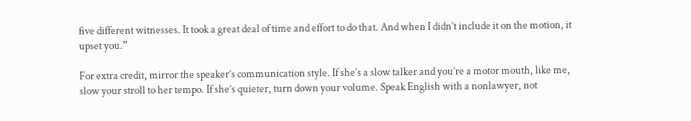five different witnesses. It took a great deal of time and effort to do that. And when I didn’t include it on the motion, it upset you.”

For extra credit, mirror the speaker’s communication style. If she’s a slow talker and you’re a motor mouth, like me, slow your stroll to her tempo. If she’s quieter, turn down your volume. Speak English with a nonlawyer, not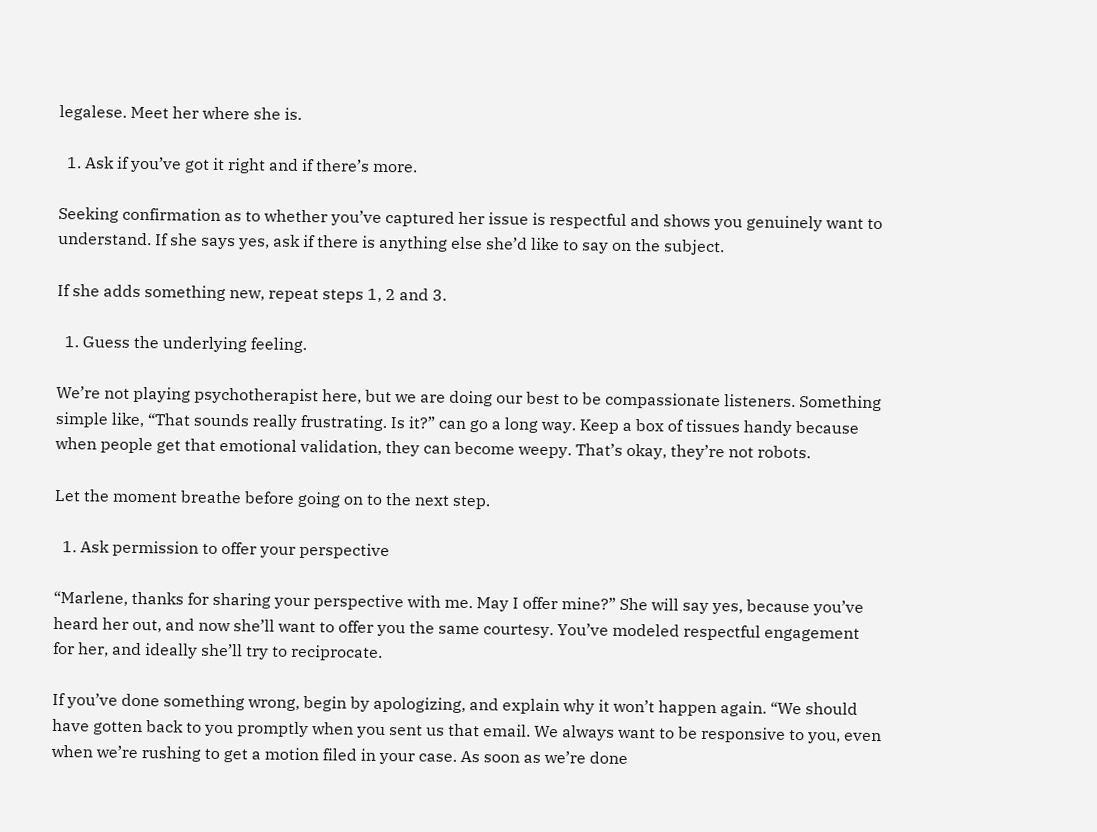legalese. Meet her where she is.

  1. Ask if you’ve got it right and if there’s more.

Seeking confirmation as to whether you’ve captured her issue is respectful and shows you genuinely want to understand. If she says yes, ask if there is anything else she’d like to say on the subject.

If she adds something new, repeat steps 1, 2 and 3.

  1. Guess the underlying feeling.

We’re not playing psychotherapist here, but we are doing our best to be compassionate listeners. Something simple like, “That sounds really frustrating. Is it?” can go a long way. Keep a box of tissues handy because when people get that emotional validation, they can become weepy. That’s okay, they’re not robots.

Let the moment breathe before going on to the next step.

  1. Ask permission to offer your perspective

“Marlene, thanks for sharing your perspective with me. May I offer mine?” She will say yes, because you’ve heard her out, and now she’ll want to offer you the same courtesy. You’ve modeled respectful engagement for her, and ideally she’ll try to reciprocate.

If you’ve done something wrong, begin by apologizing, and explain why it won’t happen again. “We should have gotten back to you promptly when you sent us that email. We always want to be responsive to you, even when we’re rushing to get a motion filed in your case. As soon as we’re done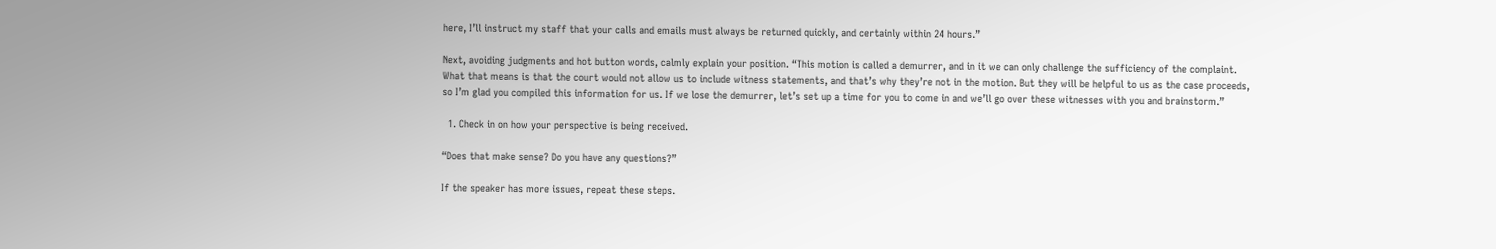here, I’ll instruct my staff that your calls and emails must always be returned quickly, and certainly within 24 hours.”

Next, avoiding judgments and hot button words, calmly explain your position. “This motion is called a demurrer, and in it we can only challenge the sufficiency of the complaint. What that means is that the court would not allow us to include witness statements, and that’s why they’re not in the motion. But they will be helpful to us as the case proceeds, so I’m glad you compiled this information for us. If we lose the demurrer, let’s set up a time for you to come in and we’ll go over these witnesses with you and brainstorm.”

  1. Check in on how your perspective is being received.

“Does that make sense? Do you have any questions?”

If the speaker has more issues, repeat these steps.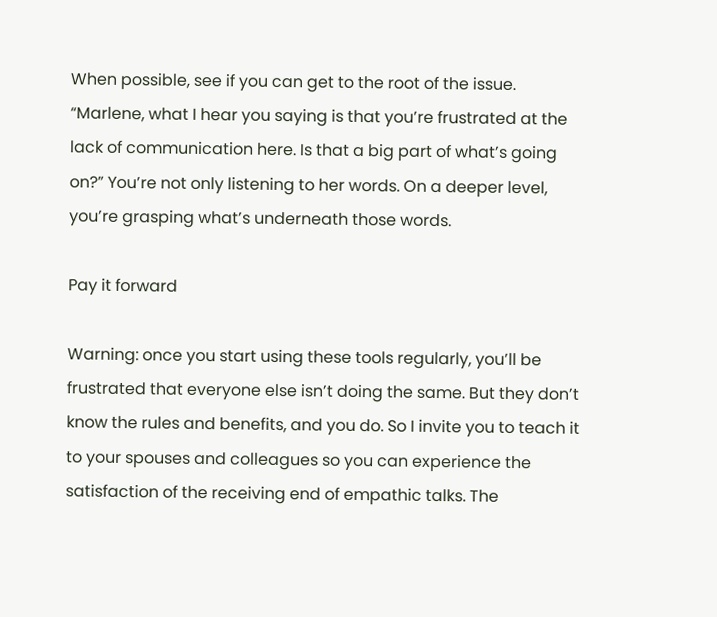When possible, see if you can get to the root of the issue. “Marlene, what I hear you saying is that you’re frustrated at the lack of communication here. Is that a big part of what’s going on?” You’re not only listening to her words. On a deeper level, you’re grasping what’s underneath those words.

Pay it forward

Warning: once you start using these tools regularly, you’ll be frustrated that everyone else isn’t doing the same. But they don’t know the rules and benefits, and you do. So I invite you to teach it to your spouses and colleagues so you can experience the satisfaction of the receiving end of empathic talks. The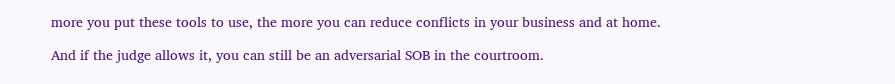more you put these tools to use, the more you can reduce conflicts in your business and at home.

And if the judge allows it, you can still be an adversarial SOB in the courtroom.